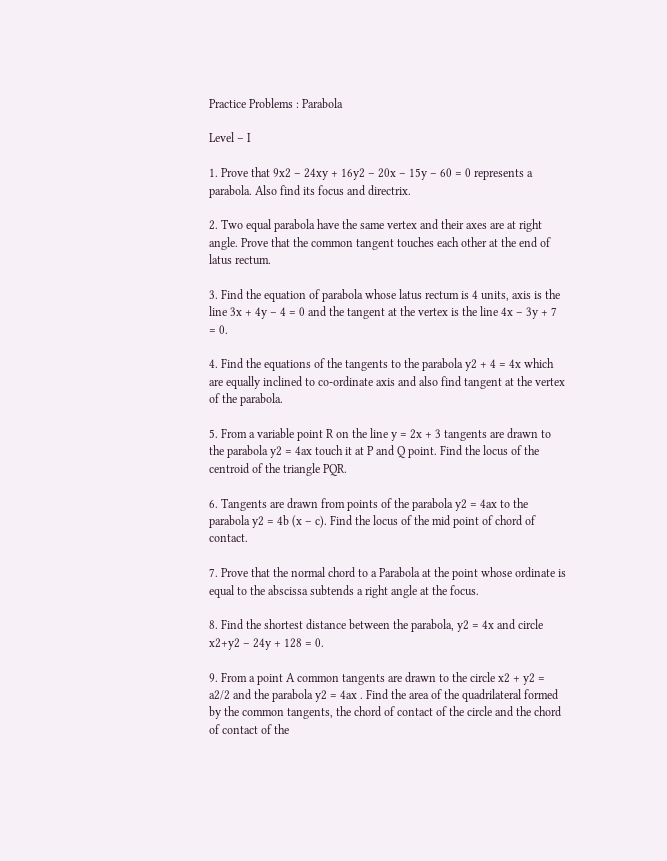Practice Problems : Parabola

Level – I

1. Prove that 9x2 – 24xy + 16y2 – 20x – 15y – 60 = 0 represents a parabola. Also find its focus and directrix.

2. Two equal parabola have the same vertex and their axes are at right angle. Prove that the common tangent touches each other at the end of latus rectum.

3. Find the equation of parabola whose latus rectum is 4 units, axis is the line 3x + 4y – 4 = 0 and the tangent at the vertex is the line 4x – 3y + 7 = 0.

4. Find the equations of the tangents to the parabola y2 + 4 = 4x which are equally inclined to co-ordinate axis and also find tangent at the vertex of the parabola.

5. From a variable point R on the line y = 2x + 3 tangents are drawn to the parabola y2 = 4ax touch it at P and Q point. Find the locus of the centroid of the triangle PQR.

6. Tangents are drawn from points of the parabola y2 = 4ax to the parabola y2 = 4b (x – c). Find the locus of the mid point of chord of contact.

7. Prove that the normal chord to a Parabola at the point whose ordinate is equal to the abscissa subtends a right angle at the focus.

8. Find the shortest distance between the parabola, y2 = 4x and circle x2+y2 – 24y + 128 = 0.

9. From a point A common tangents are drawn to the circle x2 + y2 = a2/2 and the parabola y2 = 4ax . Find the area of the quadrilateral formed by the common tangents, the chord of contact of the circle and the chord of contact of the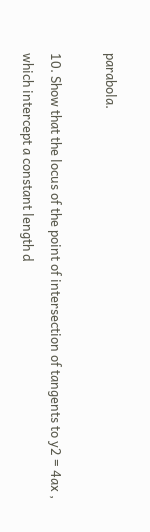parabola.

10. Show that the locus of the point of intersection of tangents to y2 = 4ax , which intercept a constant length d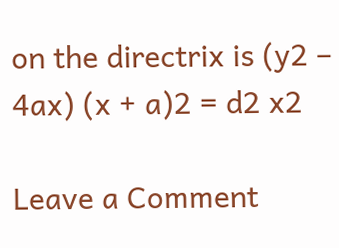on the directrix is (y2 – 4ax) (x + a)2 = d2 x2

Leave a Comment